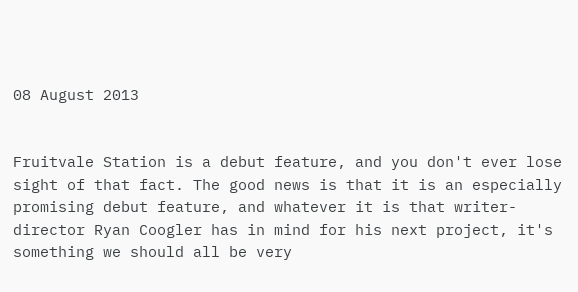08 August 2013


Fruitvale Station is a debut feature, and you don't ever lose sight of that fact. The good news is that it is an especially promising debut feature, and whatever it is that writer-director Ryan Coogler has in mind for his next project, it's something we should all be very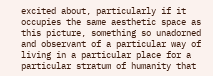excited about, particularly if it occupies the same aesthetic space as this picture, something so unadorned and observant of a particular way of living in a particular place for a particular stratum of humanity that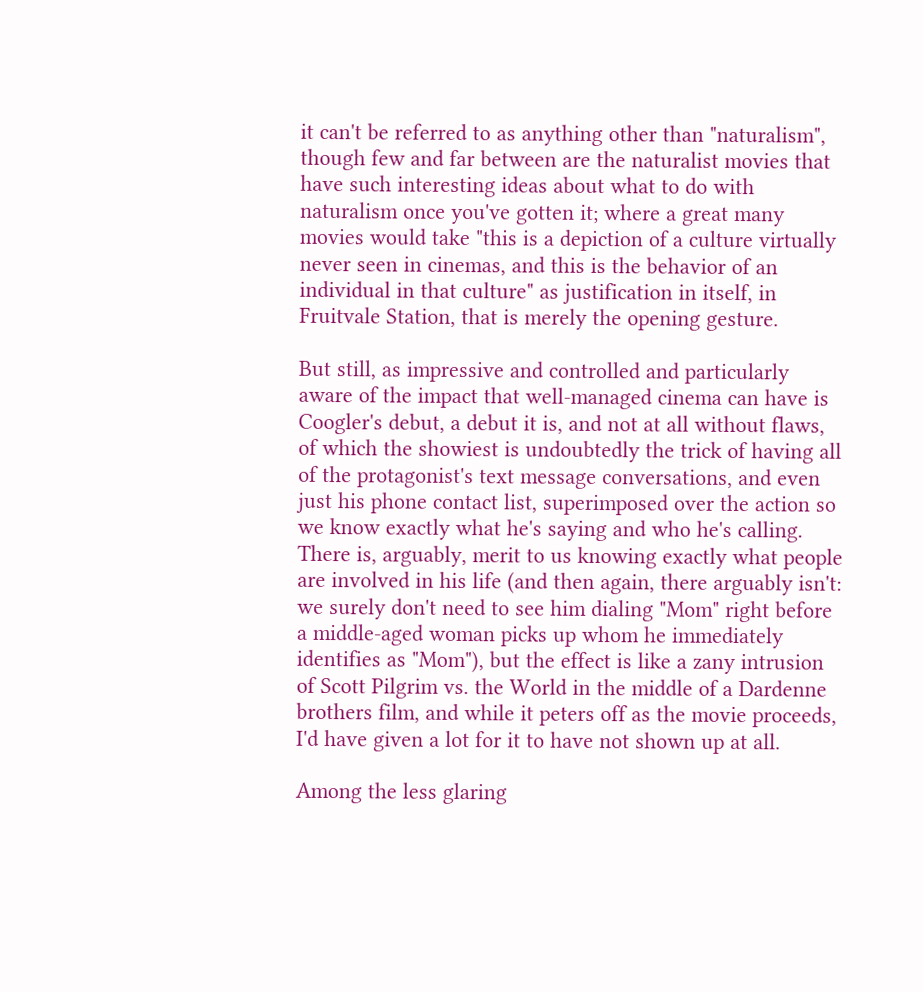it can't be referred to as anything other than "naturalism", though few and far between are the naturalist movies that have such interesting ideas about what to do with naturalism once you've gotten it; where a great many movies would take "this is a depiction of a culture virtually never seen in cinemas, and this is the behavior of an individual in that culture" as justification in itself, in Fruitvale Station, that is merely the opening gesture.

But still, as impressive and controlled and particularly aware of the impact that well-managed cinema can have is Coogler's debut, a debut it is, and not at all without flaws, of which the showiest is undoubtedly the trick of having all of the protagonist's text message conversations, and even just his phone contact list, superimposed over the action so we know exactly what he's saying and who he's calling. There is, arguably, merit to us knowing exactly what people are involved in his life (and then again, there arguably isn't: we surely don't need to see him dialing "Mom" right before a middle-aged woman picks up whom he immediately identifies as "Mom"), but the effect is like a zany intrusion of Scott Pilgrim vs. the World in the middle of a Dardenne brothers film, and while it peters off as the movie proceeds, I'd have given a lot for it to have not shown up at all.

Among the less glaring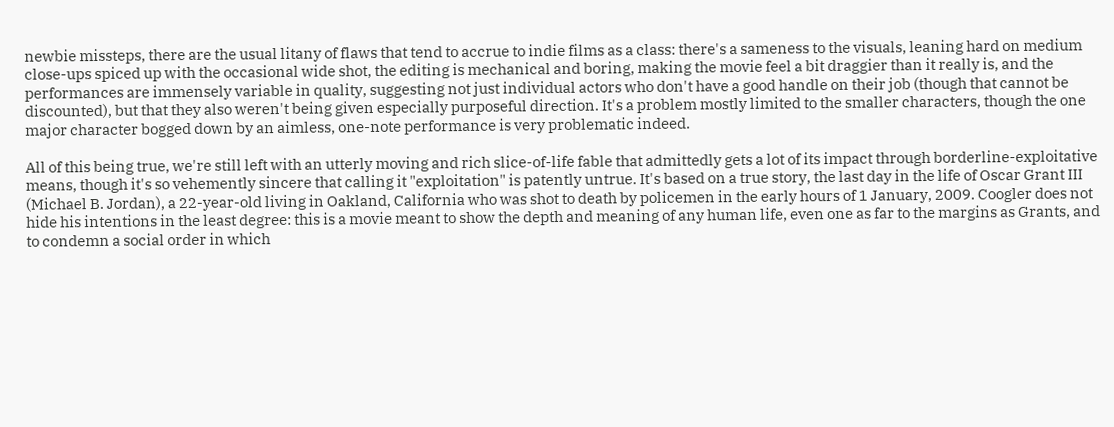newbie missteps, there are the usual litany of flaws that tend to accrue to indie films as a class: there's a sameness to the visuals, leaning hard on medium close-ups spiced up with the occasional wide shot, the editing is mechanical and boring, making the movie feel a bit draggier than it really is, and the performances are immensely variable in quality, suggesting not just individual actors who don't have a good handle on their job (though that cannot be discounted), but that they also weren't being given especially purposeful direction. It's a problem mostly limited to the smaller characters, though the one major character bogged down by an aimless, one-note performance is very problematic indeed.

All of this being true, we're still left with an utterly moving and rich slice-of-life fable that admittedly gets a lot of its impact through borderline-exploitative means, though it's so vehemently sincere that calling it "exploitation" is patently untrue. It's based on a true story, the last day in the life of Oscar Grant III (Michael B. Jordan), a 22-year-old living in Oakland, California who was shot to death by policemen in the early hours of 1 January, 2009. Coogler does not hide his intentions in the least degree: this is a movie meant to show the depth and meaning of any human life, even one as far to the margins as Grants, and to condemn a social order in which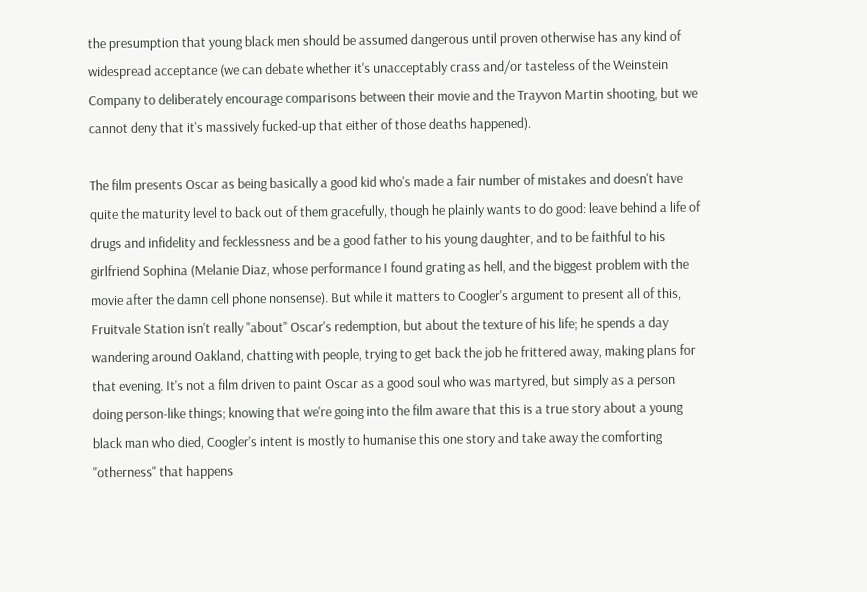the presumption that young black men should be assumed dangerous until proven otherwise has any kind of widespread acceptance (we can debate whether it's unacceptably crass and/or tasteless of the Weinstein Company to deliberately encourage comparisons between their movie and the Trayvon Martin shooting, but we cannot deny that it's massively fucked-up that either of those deaths happened).

The film presents Oscar as being basically a good kid who's made a fair number of mistakes and doesn't have quite the maturity level to back out of them gracefully, though he plainly wants to do good: leave behind a life of drugs and infidelity and fecklessness and be a good father to his young daughter, and to be faithful to his girlfriend Sophina (Melanie Diaz, whose performance I found grating as hell, and the biggest problem with the movie after the damn cell phone nonsense). But while it matters to Coogler's argument to present all of this, Fruitvale Station isn't really "about" Oscar's redemption, but about the texture of his life; he spends a day wandering around Oakland, chatting with people, trying to get back the job he frittered away, making plans for that evening. It's not a film driven to paint Oscar as a good soul who was martyred, but simply as a person doing person-like things; knowing that we're going into the film aware that this is a true story about a young black man who died, Coogler's intent is mostly to humanise this one story and take away the comforting "otherness" that happens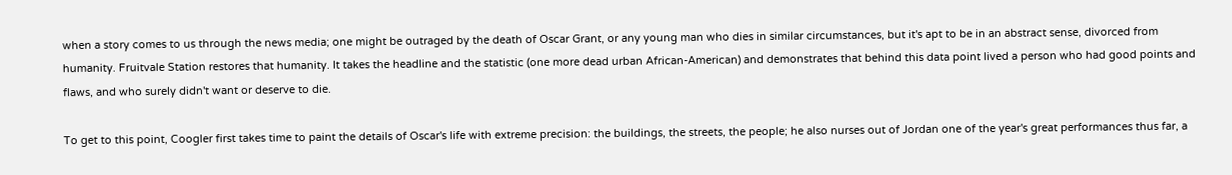when a story comes to us through the news media; one might be outraged by the death of Oscar Grant, or any young man who dies in similar circumstances, but it's apt to be in an abstract sense, divorced from humanity. Fruitvale Station restores that humanity. It takes the headline and the statistic (one more dead urban African-American) and demonstrates that behind this data point lived a person who had good points and flaws, and who surely didn't want or deserve to die.

To get to this point, Coogler first takes time to paint the details of Oscar's life with extreme precision: the buildings, the streets, the people; he also nurses out of Jordan one of the year's great performances thus far, a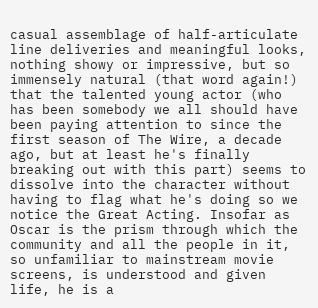casual assemblage of half-articulate line deliveries and meaningful looks, nothing showy or impressive, but so immensely natural (that word again!) that the talented young actor (who has been somebody we all should have been paying attention to since the first season of The Wire, a decade ago, but at least he's finally breaking out with this part) seems to dissolve into the character without having to flag what he's doing so we notice the Great Acting. Insofar as Oscar is the prism through which the community and all the people in it, so unfamiliar to mainstream movie screens, is understood and given life, he is a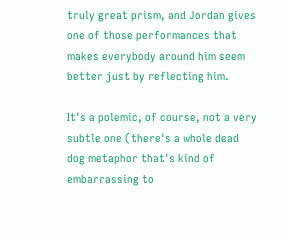truly great prism, and Jordan gives one of those performances that makes everybody around him seem better just by reflecting him.

It's a polemic, of course, not a very subtle one (there's a whole dead dog metaphor that's kind of embarrassing to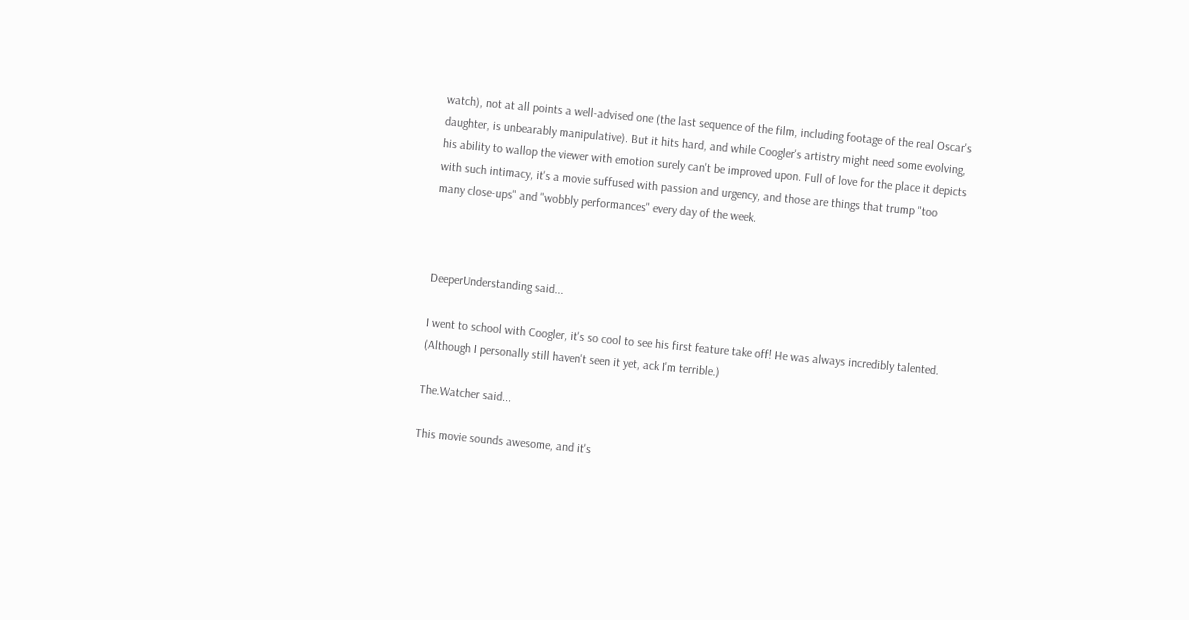watch), not at all points a well-advised one (the last sequence of the film, including footage of the real Oscar's daughter, is unbearably manipulative). But it hits hard, and while Coogler's artistry might need some evolving, his ability to wallop the viewer with emotion surely can't be improved upon. Full of love for the place it depicts with such intimacy, it's a movie suffused with passion and urgency, and those are things that trump "too many close-ups" and "wobbly performances" every day of the week.



DeeperUnderstanding said...

I went to school with Coogler, it's so cool to see his first feature take off! He was always incredibly talented. (Although I personally still haven't seen it yet, ack I'm terrible.)

The.Watcher said...

This movie sounds awesome, and it's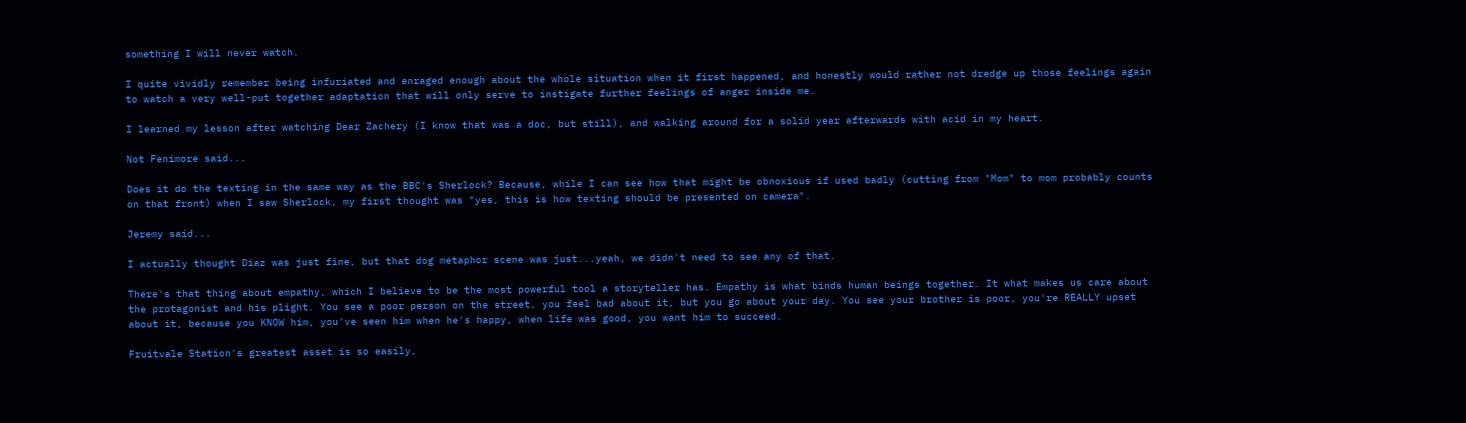something I will never watch.

I quite vividly remember being infuriated and enraged enough about the whole situation when it first happened, and honestly would rather not dredge up those feelings again to watch a very well-put together adaptation that will only serve to instigate further feelings of anger inside me.

I learned my lesson after watching Dear Zachery (I know that was a doc, but still), and walking around for a solid year afterwards with acid in my heart.

Not Fenimore said...

Does it do the texting in the same way as the BBC's Sherlock? Because, while I can see how that might be obnoxious if used badly (cutting from "Mom" to mom probably counts on that front) when I saw Sherlock, my first thought was "yes, this is how texting should be presented on camera".

Jeremy said...

I actually thought Diaz was just fine, but that dog metaphor scene was just...yeah, we didn't need to see any of that.

There's that thing about empathy, which I believe to be the most powerful tool a storyteller has. Empathy is what binds human beings together. It what makes us care about the protagonist and his plight. You see a poor person on the street, you feel bad about it, but you go about your day. You see your brother is poor, you're REALLY upset about it, because you KNOW him, you've seen him when he's happy, when life was good, you want him to succeed.

Fruitvale Station's greatest asset is so easily,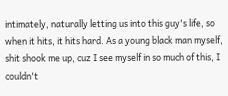intimately, naturally letting us into this guy's life, so when it hits, it hits hard. As a young black man myself, shit shook me up, cuz I see myself in so much of this, I couldn't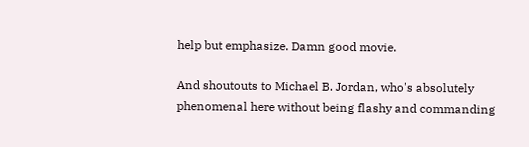help but emphasize. Damn good movie.

And shoutouts to Michael B. Jordan, who's absolutely phenomenal here without being flashy and commanding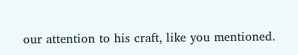our attention to his craft, like you mentioned.